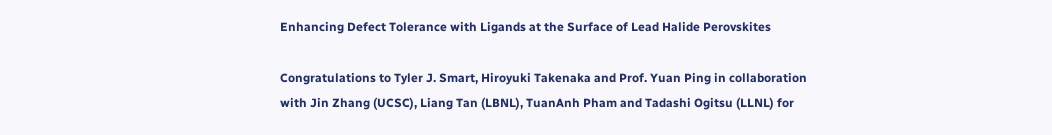Enhancing Defect Tolerance with Ligands at the Surface of Lead Halide Perovskites

Congratulations to Tyler J. Smart, Hiroyuki Takenaka and Prof. Yuan Ping in collaboration with Jin Zhang (UCSC), Liang Tan (LBNL), TuanAnh Pham and Tadashi Ogitsu (LLNL) for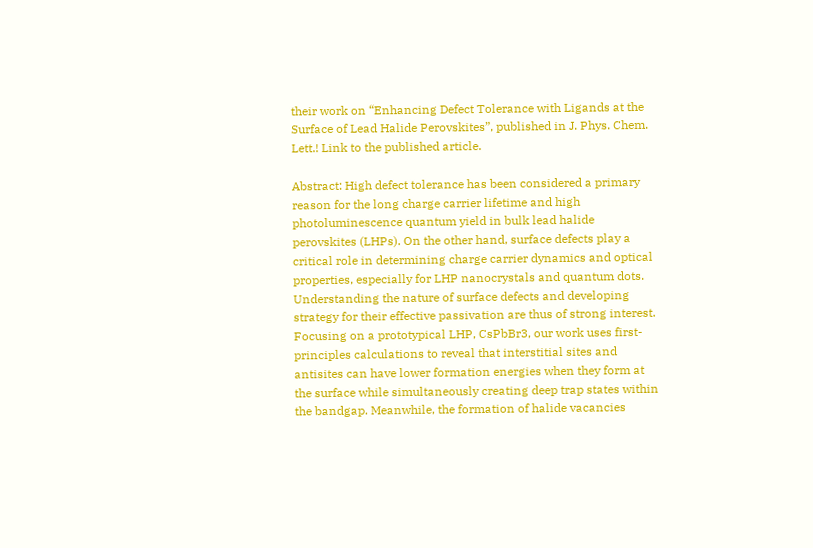their work on “Enhancing Defect Tolerance with Ligands at the Surface of Lead Halide Perovskites”, published in J. Phys. Chem. Lett.! Link to the published article.

Abstract: High defect tolerance has been considered a primary reason for the long charge carrier lifetime and high photoluminescence quantum yield in bulk lead halide perovskites (LHPs). On the other hand, surface defects play a critical role in determining charge carrier dynamics and optical properties, especially for LHP nanocrystals and quantum dots. Understanding the nature of surface defects and developing strategy for their effective passivation are thus of strong interest. Focusing on a prototypical LHP, CsPbBr3, our work uses first-principles calculations to reveal that interstitial sites and antisites can have lower formation energies when they form at the surface while simultaneously creating deep trap states within the bandgap. Meanwhile, the formation of halide vacancies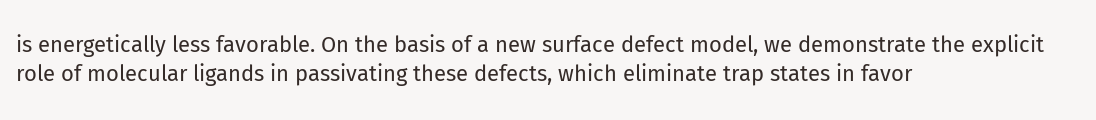is energetically less favorable. On the basis of a new surface defect model, we demonstrate the explicit role of molecular ligands in passivating these defects, which eliminate trap states in favor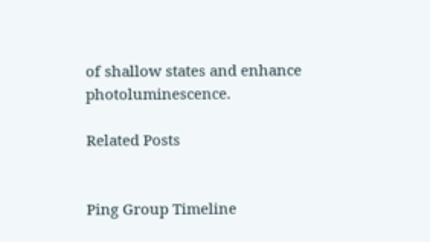of shallow states and enhance photoluminescence.

Related Posts


Ping Group Timeline